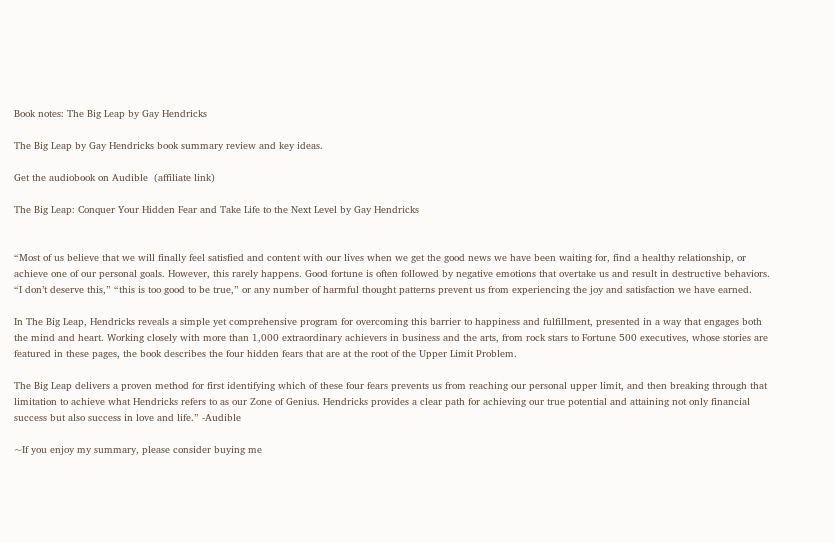Book notes: The Big Leap by Gay Hendricks

The Big Leap by Gay Hendricks book summary review and key ideas.

Get the audiobook on Audible  (affiliate link)

The Big Leap: Conquer Your Hidden Fear and Take Life to the Next Level by Gay Hendricks


“Most of us believe that we will finally feel satisfied and content with our lives when we get the good news we have been waiting for, find a healthy relationship, or achieve one of our personal goals. However, this rarely happens. Good fortune is often followed by negative emotions that overtake us and result in destructive behaviors. “I don’t deserve this,” “this is too good to be true,” or any number of harmful thought patterns prevent us from experiencing the joy and satisfaction we have earned.

In The Big Leap, Hendricks reveals a simple yet comprehensive program for overcoming this barrier to happiness and fulfillment, presented in a way that engages both the mind and heart. Working closely with more than 1,000 extraordinary achievers in business and the arts, from rock stars to Fortune 500 executives, whose stories are featured in these pages, the book describes the four hidden fears that are at the root of the Upper Limit Problem.

The Big Leap delivers a proven method for first identifying which of these four fears prevents us from reaching our personal upper limit, and then breaking through that limitation to achieve what Hendricks refers to as our Zone of Genius. Hendricks provides a clear path for achieving our true potential and attaining not only financial success but also success in love and life.” -Audible

~If you enjoy my summary, please consider buying me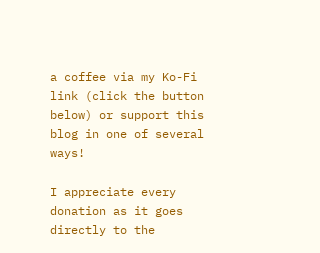a coffee via my Ko-Fi link (click the button below) or support this blog in one of several ways!

I appreciate every donation as it goes directly to the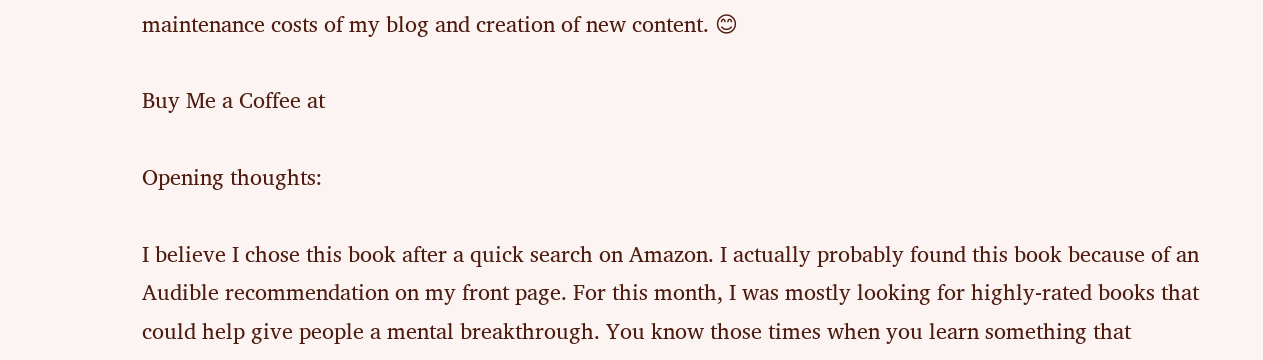maintenance costs of my blog and creation of new content. 😊

Buy Me a Coffee at

Opening thoughts:

I believe I chose this book after a quick search on Amazon. I actually probably found this book because of an Audible recommendation on my front page. For this month, I was mostly looking for highly-rated books that could help give people a mental breakthrough. You know those times when you learn something that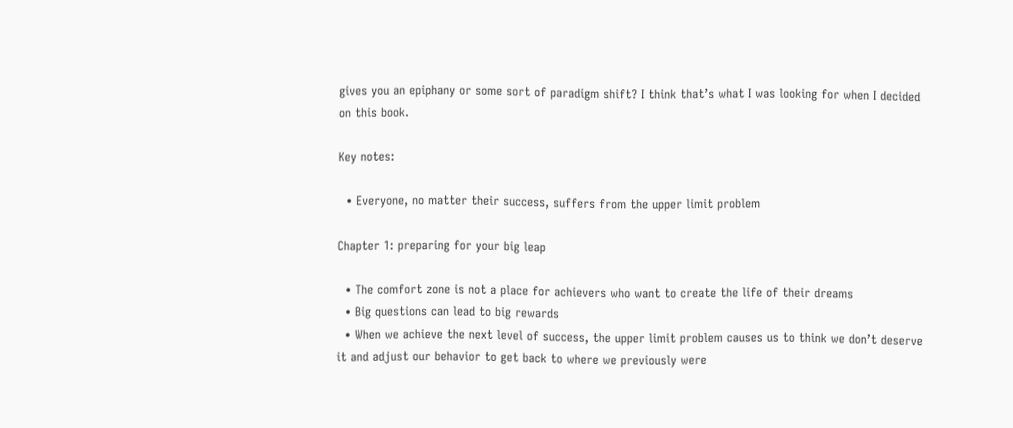gives you an epiphany or some sort of paradigm shift? I think that’s what I was looking for when I decided on this book.

Key notes:

  • Everyone, no matter their success, suffers from the upper limit problem

Chapter 1: preparing for your big leap

  • The comfort zone is not a place for achievers who want to create the life of their dreams
  • Big questions can lead to big rewards
  • When we achieve the next level of success, the upper limit problem causes us to think we don’t deserve it and adjust our behavior to get back to where we previously were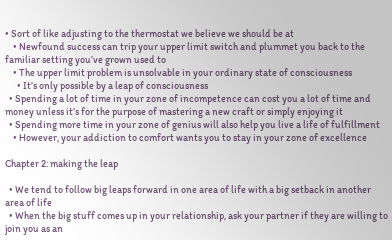• Sort of like adjusting to the thermostat we believe we should be at
    • Newfound success can trip your upper limit switch and plummet you back to the familiar setting you’ve grown used to
    • The upper limit problem is unsolvable in your ordinary state of consciousness
      • It’s only possible by a leap of consciousness
  • Spending a lot of time in your zone of incompetence can cost you a lot of time and money unless it’s for the purpose of mastering a new craft or simply enjoying it
  • Spending more time in your zone of genius will also help you live a life of fulfillment
    • However, your addiction to comfort wants you to stay in your zone of excellence

Chapter 2: making the leap

  • We tend to follow big leaps forward in one area of life with a big setback in another area of life
  • When the big stuff comes up in your relationship, ask your partner if they are willing to join you as an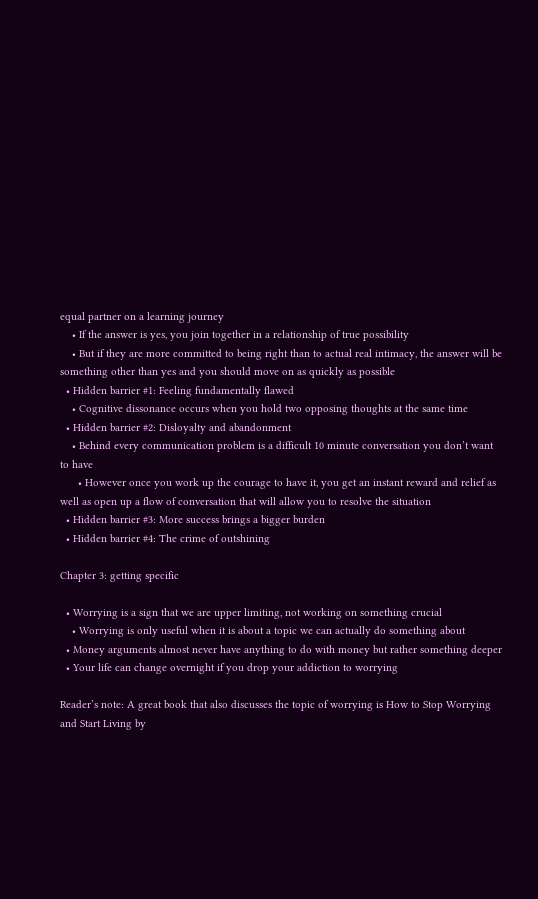equal partner on a learning journey
    • If the answer is yes, you join together in a relationship of true possibility
    • But if they are more committed to being right than to actual real intimacy, the answer will be something other than yes and you should move on as quickly as possible
  • Hidden barrier #1: Feeling fundamentally flawed
    • Cognitive dissonance occurs when you hold two opposing thoughts at the same time
  • Hidden barrier #2: Disloyalty and abandonment
    • Behind every communication problem is a difficult 10 minute conversation you don’t want to have
      • However once you work up the courage to have it, you get an instant reward and relief as well as open up a flow of conversation that will allow you to resolve the situation
  • Hidden barrier #3: More success brings a bigger burden
  • Hidden barrier #4: The crime of outshining

Chapter 3: getting specific

  • Worrying is a sign that we are upper limiting, not working on something crucial
    • Worrying is only useful when it is about a topic we can actually do something about
  • Money arguments almost never have anything to do with money but rather something deeper
  • Your life can change overnight if you drop your addiction to worrying

Reader’s note: A great book that also discusses the topic of worrying is How to Stop Worrying and Start Living by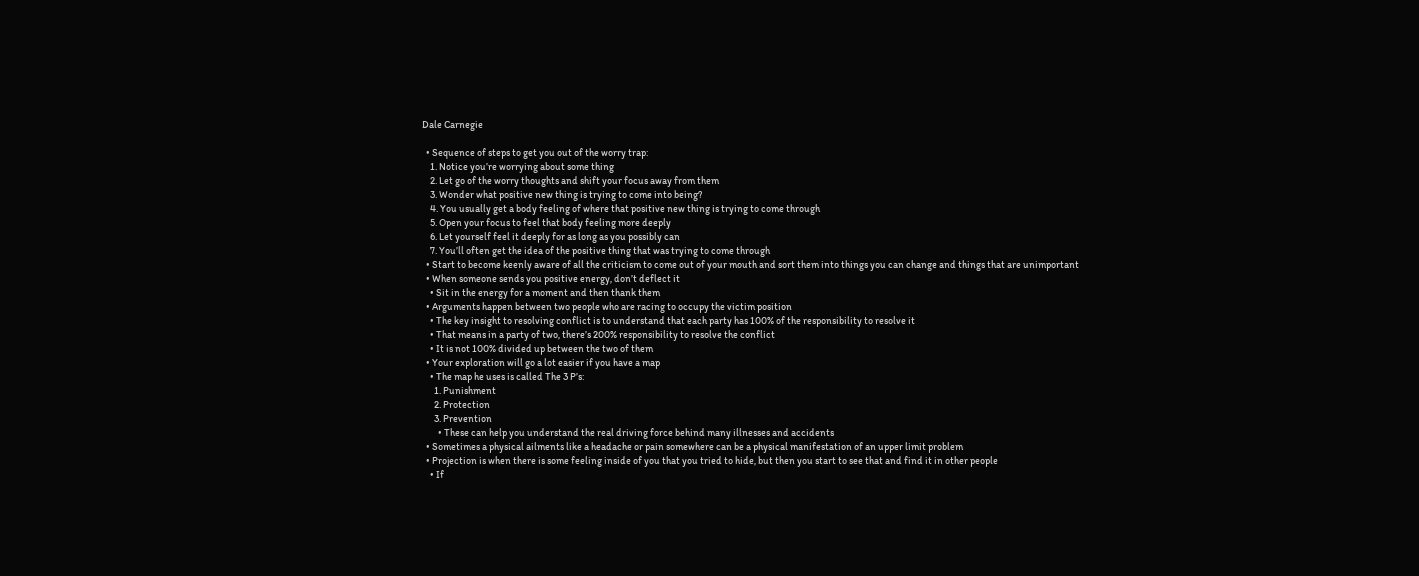Dale Carnegie

  • Sequence of steps to get you out of the worry trap:
    1. Notice you’re worrying about some thing
    2. Let go of the worry thoughts and shift your focus away from them
    3. Wonder what positive new thing is trying to come into being?
    4. You usually get a body feeling of where that positive new thing is trying to come through
    5. Open your focus to feel that body feeling more deeply
    6. Let yourself feel it deeply for as long as you possibly can
    7. You’ll often get the idea of the positive thing that was trying to come through
  • Start to become keenly aware of all the criticism to come out of your mouth and sort them into things you can change and things that are unimportant
  • When someone sends you positive energy, don’t deflect it
    • Sit in the energy for a moment and then thank them
  • Arguments happen between two people who are racing to occupy the victim position
    • The key insight to resolving conflict is to understand that each party has 100% of the responsibility to resolve it
    • That means in a party of two, there’s 200% responsibility to resolve the conflict
    • It is not 100% divided up between the two of them
  • Your exploration will go a lot easier if you have a map
    • The map he uses is called The 3 P’s:
      1. Punishment
      2. Protection
      3. Prevention
        • These can help you understand the real driving force behind many illnesses and accidents
  • Sometimes a physical ailments like a headache or pain somewhere can be a physical manifestation of an upper limit problem
  • Projection is when there is some feeling inside of you that you tried to hide, but then you start to see that and find it in other people
    • If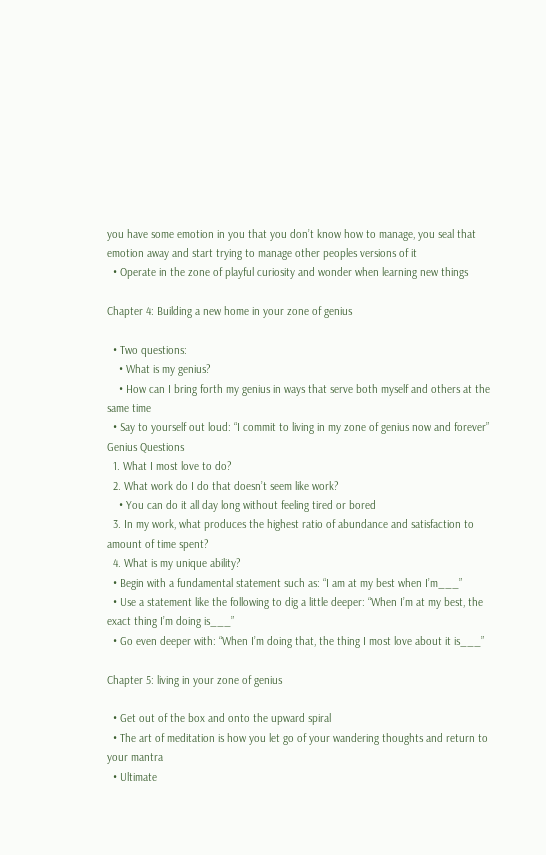you have some emotion in you that you don’t know how to manage, you seal that emotion away and start trying to manage other peoples versions of it
  • Operate in the zone of playful curiosity and wonder when learning new things

Chapter 4: Building a new home in your zone of genius

  • Two questions:
    • What is my genius?
    • How can I bring forth my genius in ways that serve both myself and others at the same time
  • Say to yourself out loud: “I commit to living in my zone of genius now and forever”
Genius Questions
  1. What I most love to do?
  2. What work do I do that doesn’t seem like work?
    • You can do it all day long without feeling tired or bored
  3. In my work, what produces the highest ratio of abundance and satisfaction to amount of time spent?
  4. What is my unique ability?
  • Begin with a fundamental statement such as: “I am at my best when I’m___”
  • Use a statement like the following to dig a little deeper: “When I’m at my best, the exact thing I’m doing is___”
  • Go even deeper with: “When I’m doing that, the thing I most love about it is___”

Chapter 5: living in your zone of genius

  • Get out of the box and onto the upward spiral
  • The art of meditation is how you let go of your wandering thoughts and return to your mantra
  • Ultimate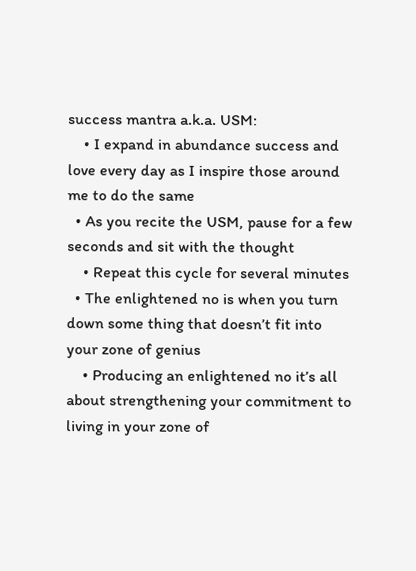success mantra a.k.a. USM:
    • I expand in abundance success and love every day as I inspire those around me to do the same
  • As you recite the USM, pause for a few seconds and sit with the thought
    • Repeat this cycle for several minutes
  • The enlightened no is when you turn down some thing that doesn’t fit into your zone of genius
    • Producing an enlightened no it’s all about strengthening your commitment to living in your zone of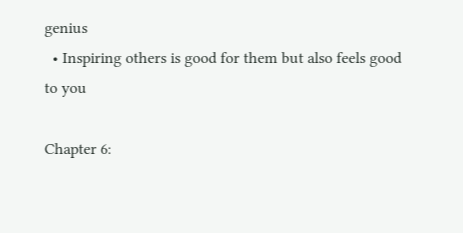genius
  • Inspiring others is good for them but also feels good to you

Chapter 6: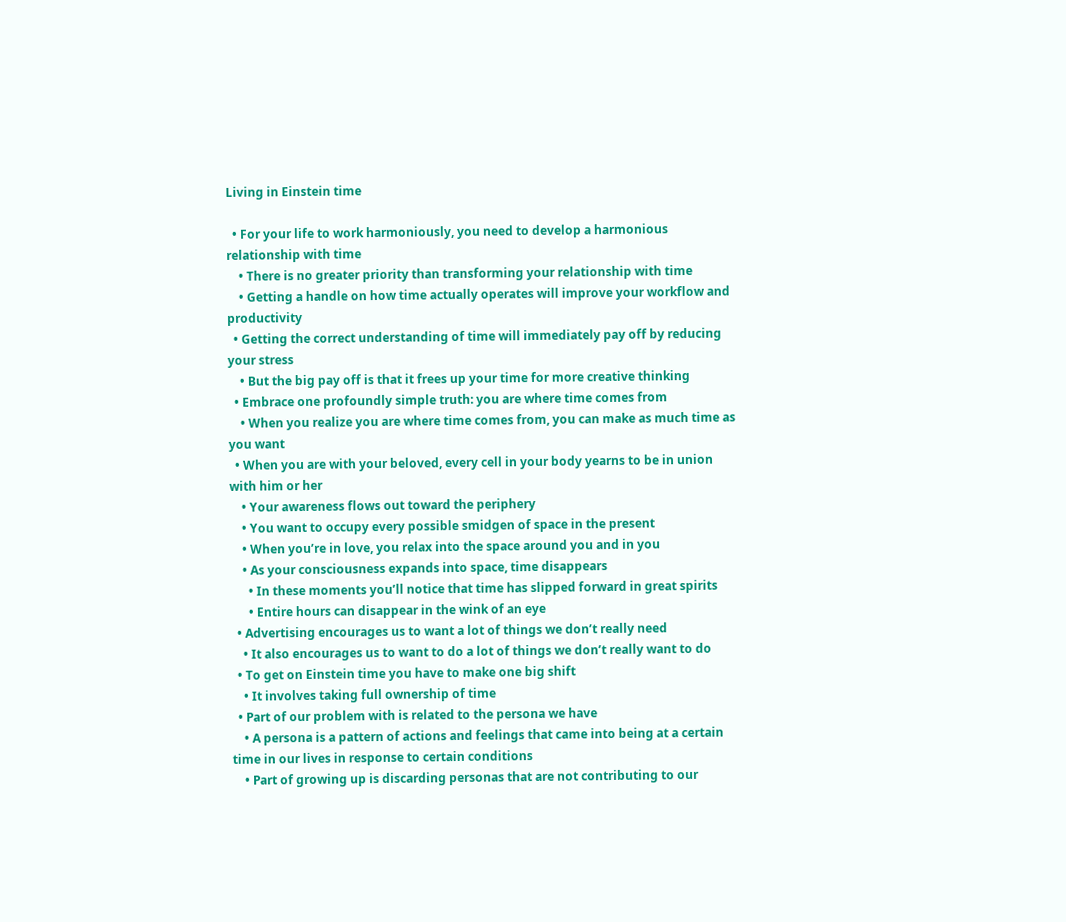Living in Einstein time

  • For your life to work harmoniously, you need to develop a harmonious relationship with time
    • There is no greater priority than transforming your relationship with time
    • Getting a handle on how time actually operates will improve your workflow and productivity
  • Getting the correct understanding of time will immediately pay off by reducing your stress
    • But the big pay off is that it frees up your time for more creative thinking
  • Embrace one profoundly simple truth: you are where time comes from
    • When you realize you are where time comes from, you can make as much time as you want
  • When you are with your beloved, every cell in your body yearns to be in union with him or her
    • Your awareness flows out toward the periphery
    • You want to occupy every possible smidgen of space in the present
    • When you’re in love, you relax into the space around you and in you
    • As your consciousness expands into space, time disappears
      • In these moments you’ll notice that time has slipped forward in great spirits
      • Entire hours can disappear in the wink of an eye
  • Advertising encourages us to want a lot of things we don’t really need
    • It also encourages us to want to do a lot of things we don’t really want to do
  • To get on Einstein time you have to make one big shift
    • It involves taking full ownership of time
  • Part of our problem with is related to the persona we have
    • A persona is a pattern of actions and feelings that came into being at a certain time in our lives in response to certain conditions
    • Part of growing up is discarding personas that are not contributing to our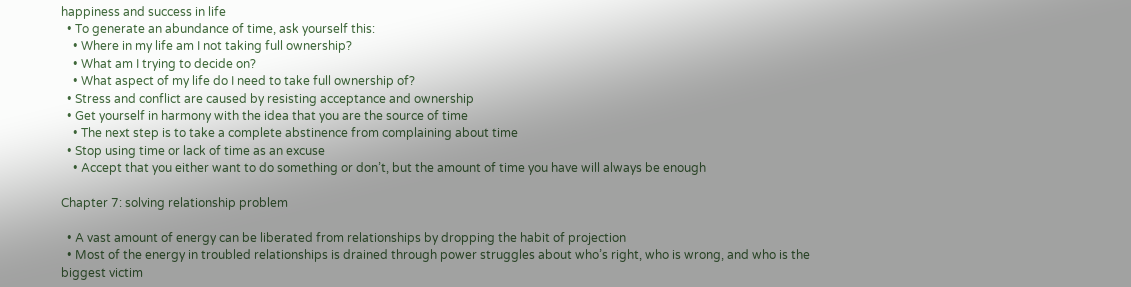happiness and success in life
  • To generate an abundance of time, ask yourself this:
    • Where in my life am I not taking full ownership?
    • What am I trying to decide on?
    • What aspect of my life do I need to take full ownership of?
  • Stress and conflict are caused by resisting acceptance and ownership
  • Get yourself in harmony with the idea that you are the source of time
    • The next step is to take a complete abstinence from complaining about time
  • Stop using time or lack of time as an excuse
    • Accept that you either want to do something or don’t, but the amount of time you have will always be enough

Chapter 7: solving relationship problem

  • A vast amount of energy can be liberated from relationships by dropping the habit of projection
  • Most of the energy in troubled relationships is drained through power struggles about who’s right, who is wrong, and who is the biggest victim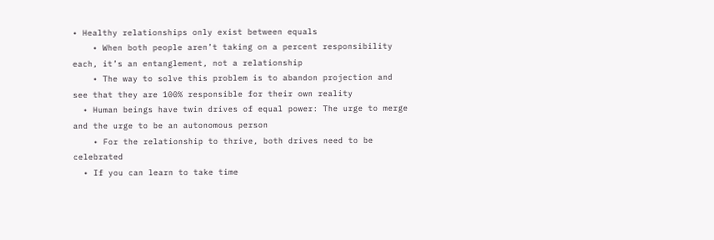• Healthy relationships only exist between equals
    • When both people aren’t taking on a percent responsibility each, it’s an entanglement, not a relationship
    • The way to solve this problem is to abandon projection and see that they are 100% responsible for their own reality
  • Human beings have twin drives of equal power: The urge to merge and the urge to be an autonomous person
    • For the relationship to thrive, both drives need to be celebrated
  • If you can learn to take time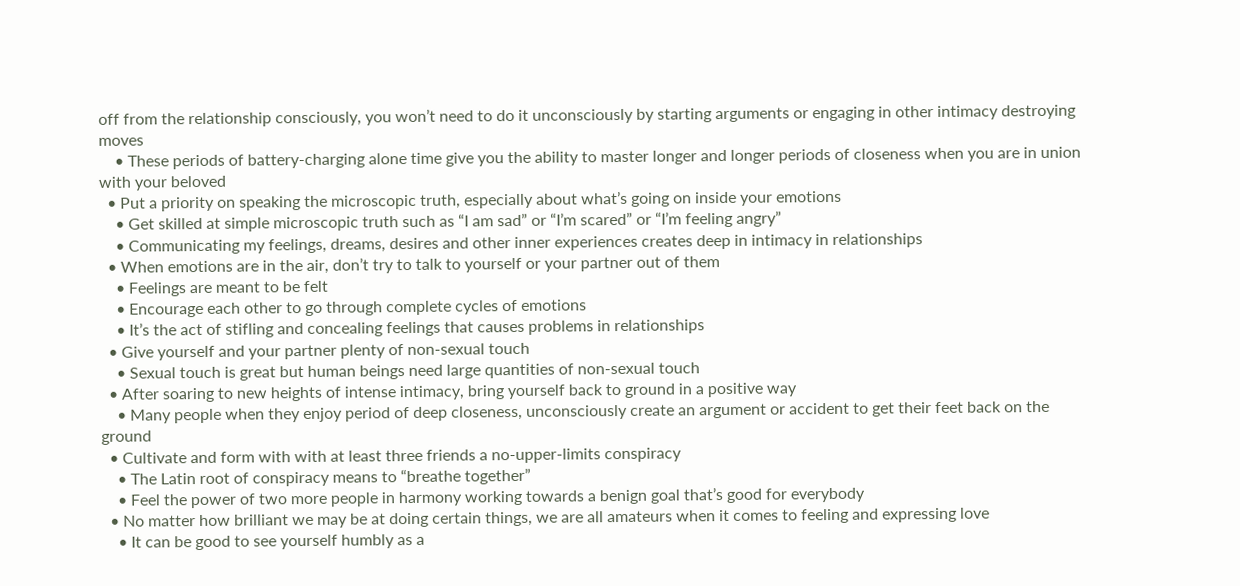off from the relationship consciously, you won’t need to do it unconsciously by starting arguments or engaging in other intimacy destroying moves
    • These periods of battery-charging alone time give you the ability to master longer and longer periods of closeness when you are in union with your beloved
  • Put a priority on speaking the microscopic truth, especially about what’s going on inside your emotions
    • Get skilled at simple microscopic truth such as “I am sad” or “I’m scared” or “I’m feeling angry”
    • Communicating my feelings, dreams, desires and other inner experiences creates deep in intimacy in relationships
  • When emotions are in the air, don’t try to talk to yourself or your partner out of them
    • Feelings are meant to be felt
    • Encourage each other to go through complete cycles of emotions
    • It’s the act of stifling and concealing feelings that causes problems in relationships
  • Give yourself and your partner plenty of non-sexual touch
    • Sexual touch is great but human beings need large quantities of non-sexual touch
  • After soaring to new heights of intense intimacy, bring yourself back to ground in a positive way
    • Many people when they enjoy period of deep closeness, unconsciously create an argument or accident to get their feet back on the ground
  • Cultivate and form with with at least three friends a no-upper-limits conspiracy
    • The Latin root of conspiracy means to “breathe together”
    • Feel the power of two more people in harmony working towards a benign goal that’s good for everybody
  • No matter how brilliant we may be at doing certain things, we are all amateurs when it comes to feeling and expressing love
    • It can be good to see yourself humbly as a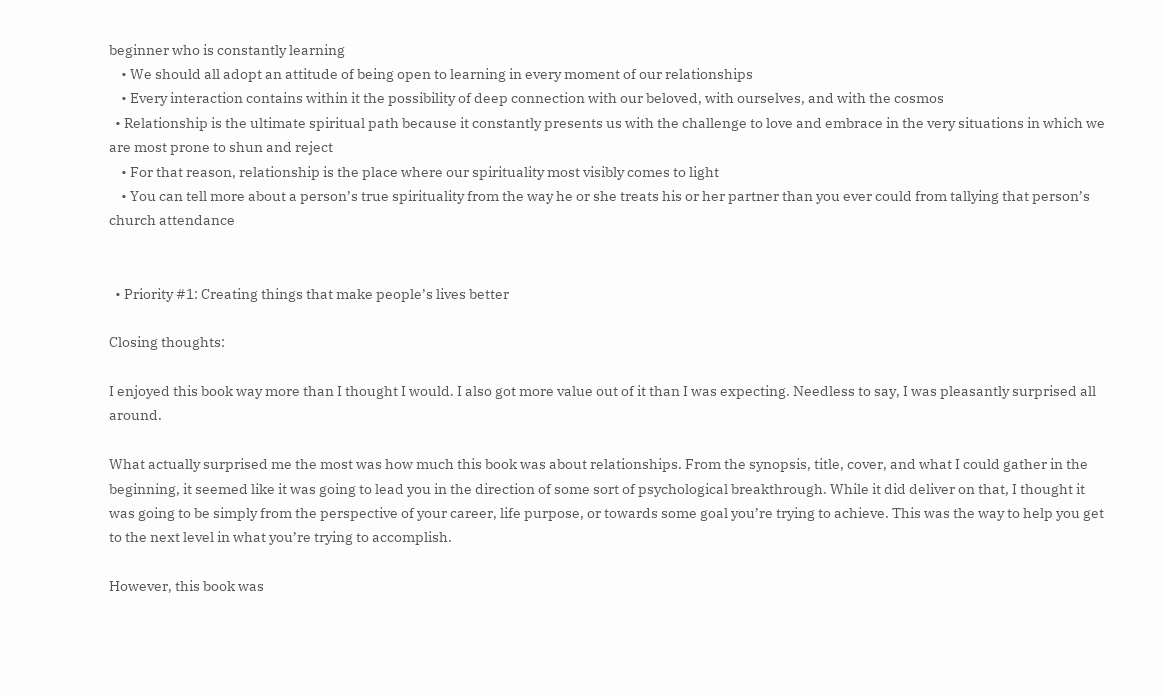beginner who is constantly learning
    • We should all adopt an attitude of being open to learning in every moment of our relationships
    • Every interaction contains within it the possibility of deep connection with our beloved, with ourselves, and with the cosmos
  • Relationship is the ultimate spiritual path because it constantly presents us with the challenge to love and embrace in the very situations in which we are most prone to shun and reject
    • For that reason, relationship is the place where our spirituality most visibly comes to light
    • You can tell more about a person’s true spirituality from the way he or she treats his or her partner than you ever could from tallying that person’s church attendance


  • Priority #1: Creating things that make people’s lives better

Closing thoughts:

I enjoyed this book way more than I thought I would. I also got more value out of it than I was expecting. Needless to say, I was pleasantly surprised all around.

What actually surprised me the most was how much this book was about relationships. From the synopsis, title, cover, and what I could gather in the beginning, it seemed like it was going to lead you in the direction of some sort of psychological breakthrough. While it did deliver on that, I thought it was going to be simply from the perspective of your career, life purpose, or towards some goal you’re trying to achieve. This was the way to help you get to the next level in what you’re trying to accomplish.

However, this book was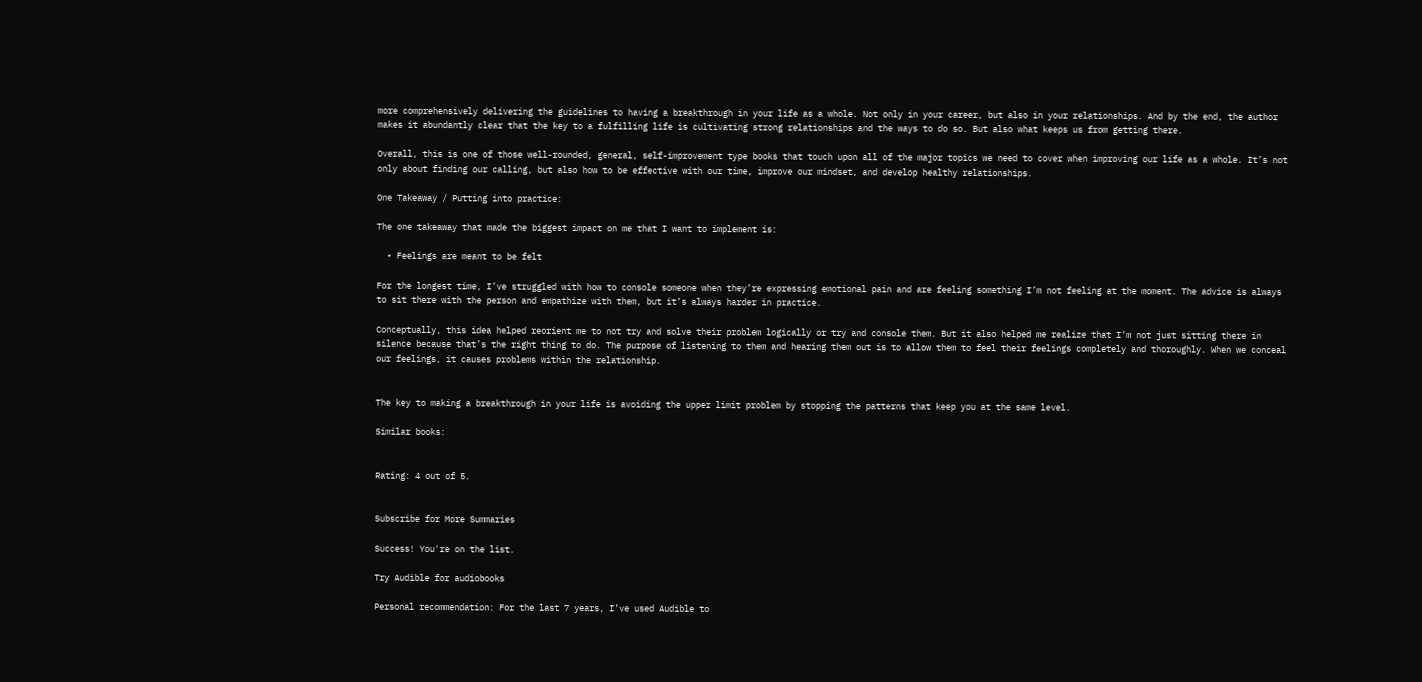more comprehensively delivering the guidelines to having a breakthrough in your life as a whole. Not only in your career, but also in your relationships. And by the end, the author makes it abundantly clear that the key to a fulfilling life is cultivating strong relationships and the ways to do so. But also what keeps us from getting there.

Overall, this is one of those well-rounded, general, self-improvement type books that touch upon all of the major topics we need to cover when improving our life as a whole. It’s not only about finding our calling, but also how to be effective with our time, improve our mindset, and develop healthy relationships.

One Takeaway / Putting into practice:

The one takeaway that made the biggest impact on me that I want to implement is:

  • Feelings are meant to be felt

For the longest time, I’ve struggled with how to console someone when they’re expressing emotional pain and are feeling something I’m not feeling at the moment. The advice is always to sit there with the person and empathize with them, but it’s always harder in practice.

Conceptually, this idea helped reorient me to not try and solve their problem logically or try and console them. But it also helped me realize that I’m not just sitting there in silence because that’s the right thing to do. The purpose of listening to them and hearing them out is to allow them to feel their feelings completely and thoroughly. When we conceal our feelings, it causes problems within the relationship.


The key to making a breakthrough in your life is avoiding the upper limit problem by stopping the patterns that keep you at the same level.

Similar books:


Rating: 4 out of 5.


Subscribe for More Summaries

Success! You're on the list.

Try Audible for audiobooks

Personal recommendation: For the last 7 years, I’ve used Audible to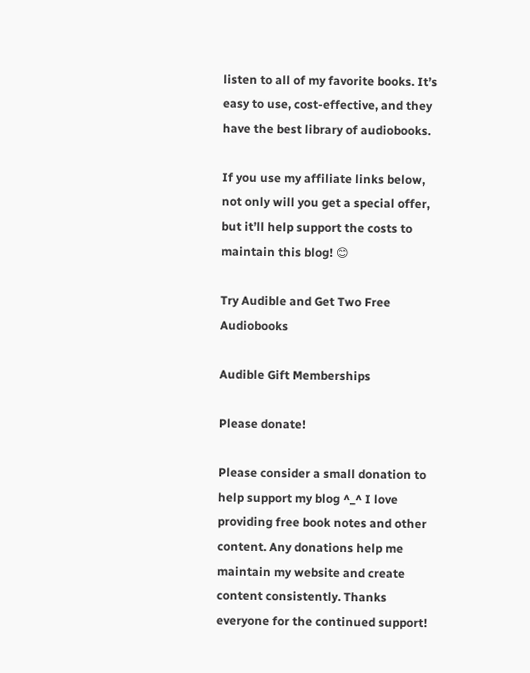listen to all of my favorite books. It’s easy to use, cost-effective, and they have the best library of audiobooks.

If you use my affiliate links below, not only will you get a special offer, but it’ll help support the costs to maintain this blog! 😊

Try Audible and Get Two Free Audiobooks

Audible Gift Memberships

Please donate!

Please consider a small donation to help support my blog ^_^ I love providing free book notes and other content. Any donations help me maintain my website and create content consistently. Thanks everyone for the continued support!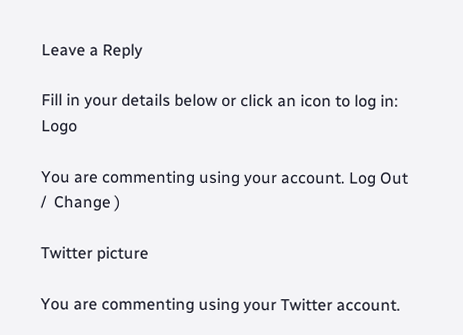Leave a Reply

Fill in your details below or click an icon to log in: Logo

You are commenting using your account. Log Out /  Change )

Twitter picture

You are commenting using your Twitter account.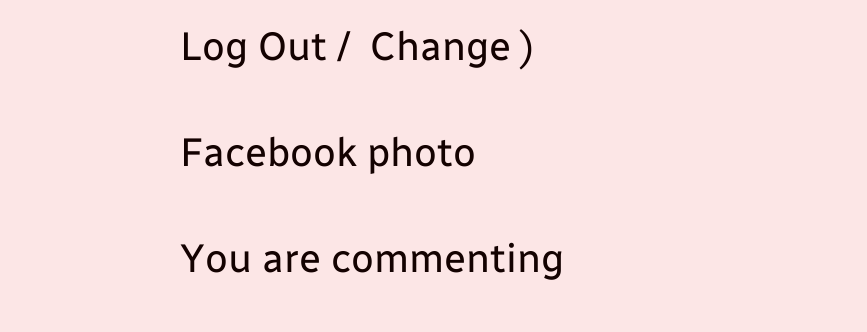Log Out /  Change )

Facebook photo

You are commenting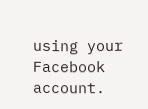using your Facebook account.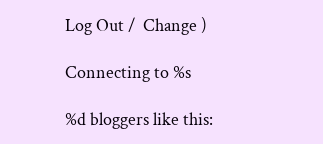Log Out /  Change )

Connecting to %s

%d bloggers like this: